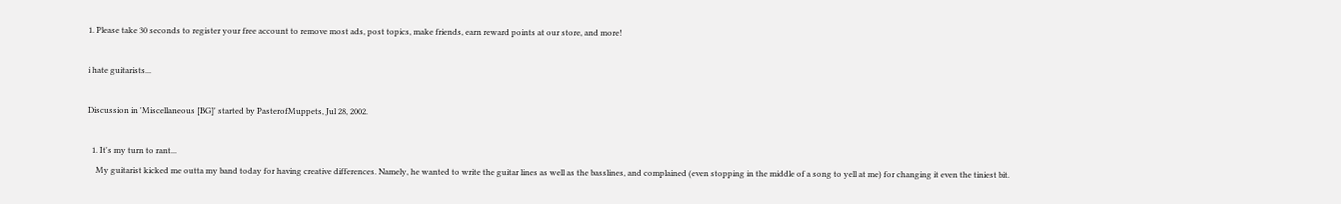1. Please take 30 seconds to register your free account to remove most ads, post topics, make friends, earn reward points at our store, and more!

i hate guitarists...

Discussion in 'Miscellaneous [BG]' started by PasterofMuppets, Jul 28, 2002.

  1. It's my turn to rant...
    My guitarist kicked me outta my band today for having creative differences. Namely, he wanted to write the guitar lines as well as the basslines, and complained (even stopping in the middle of a song to yell at me) for changing it even the tiniest bit.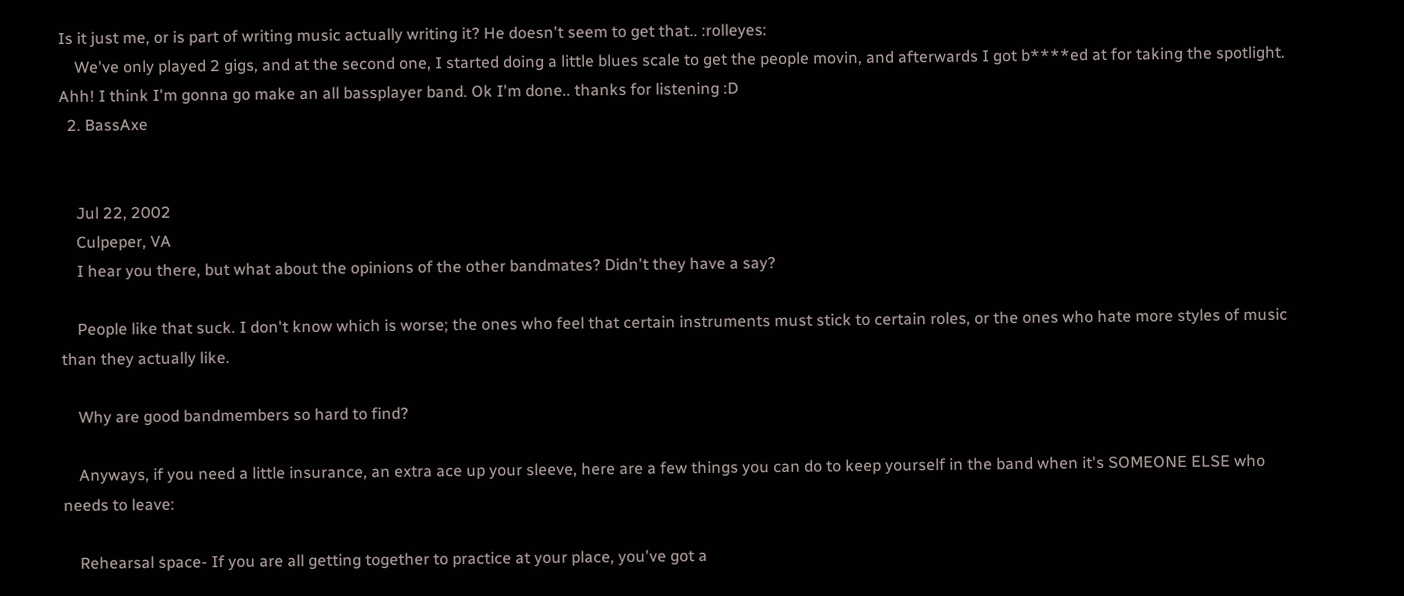Is it just me, or is part of writing music actually writing it? He doesn't seem to get that.. :rolleyes:
    We've only played 2 gigs, and at the second one, I started doing a little blues scale to get the people movin, and afterwards I got b****ed at for taking the spotlight. Ahh! I think I'm gonna go make an all bassplayer band. Ok I'm done.. thanks for listening :D
  2. BassAxe


    Jul 22, 2002
    Culpeper, VA
    I hear you there, but what about the opinions of the other bandmates? Didn't they have a say?

    People like that suck. I don't know which is worse; the ones who feel that certain instruments must stick to certain roles, or the ones who hate more styles of music than they actually like.

    Why are good bandmembers so hard to find?

    Anyways, if you need a little insurance, an extra ace up your sleeve, here are a few things you can do to keep yourself in the band when it's SOMEONE ELSE who needs to leave:

    Rehearsal space- If you are all getting together to practice at your place, you've got a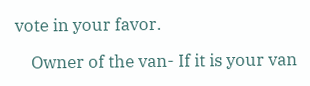vote in your favor.

    Owner of the van- If it is your van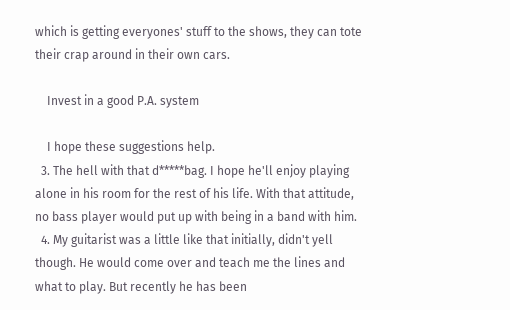which is getting everyones' stuff to the shows, they can tote their crap around in their own cars.

    Invest in a good P.A. system

    I hope these suggestions help.
  3. The hell with that d*****bag. I hope he'll enjoy playing alone in his room for the rest of his life. With that attitude, no bass player would put up with being in a band with him.
  4. My guitarist was a little like that initially, didn't yell though. He would come over and teach me the lines and what to play. But recently he has been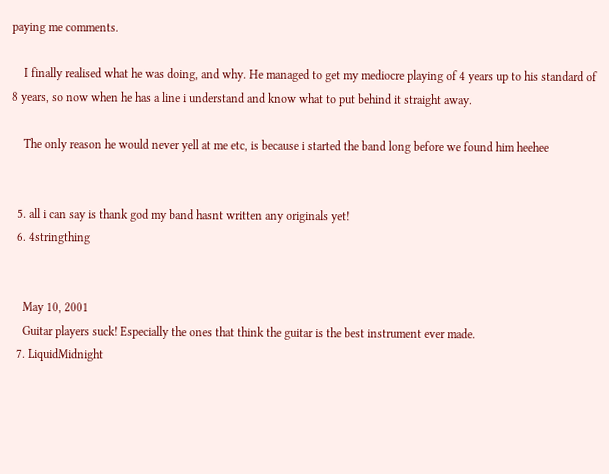paying me comments.

    I finally realised what he was doing, and why. He managed to get my mediocre playing of 4 years up to his standard of 8 years, so now when he has a line i understand and know what to put behind it straight away.

    The only reason he would never yell at me etc, is because i started the band long before we found him heehee


  5. all i can say is thank god my band hasnt written any originals yet!
  6. 4stringthing


    May 10, 2001
    Guitar players suck! Especially the ones that think the guitar is the best instrument ever made.
  7. LiquidMidnight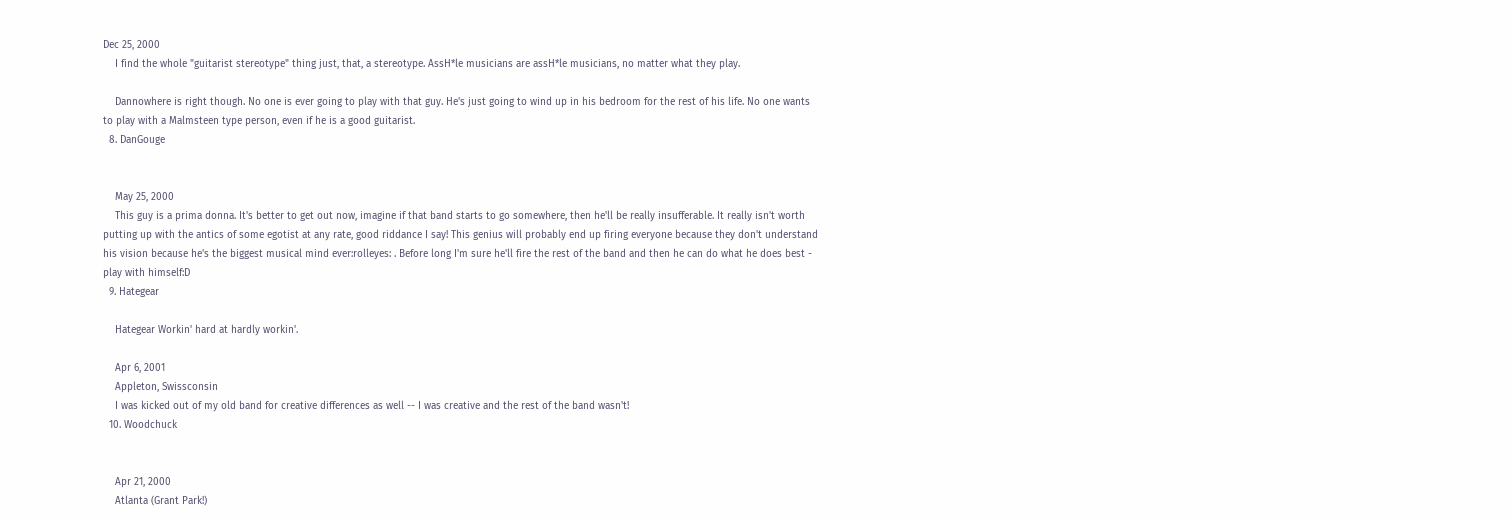Dec 25, 2000
    I find the whole "guitarist stereotype" thing just, that, a stereotype. AssH*le musicians are assH*le musicians, no matter what they play.

    Dannowhere is right though. No one is ever going to play with that guy. He's just going to wind up in his bedroom for the rest of his life. No one wants to play with a Malmsteen type person, even if he is a good guitarist.
  8. DanGouge


    May 25, 2000
    This guy is a prima donna. It's better to get out now, imagine if that band starts to go somewhere, then he'll be really insufferable. It really isn't worth putting up with the antics of some egotist at any rate, good riddance I say! This genius will probably end up firing everyone because they don't understand his vision because he's the biggest musical mind ever:rolleyes: . Before long I'm sure he'll fire the rest of the band and then he can do what he does best - play with himself:D
  9. Hategear

    Hategear Workin' hard at hardly workin'.

    Apr 6, 2001
    Appleton, Swissconsin
    I was kicked out of my old band for creative differences as well -- I was creative and the rest of the band wasn't!
  10. Woodchuck


    Apr 21, 2000
    Atlanta (Grant Park!)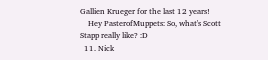Gallien Krueger for the last 12 years!
    Hey PasterofMuppets: So, what's Scott Stapp really like? :D
  11. Nick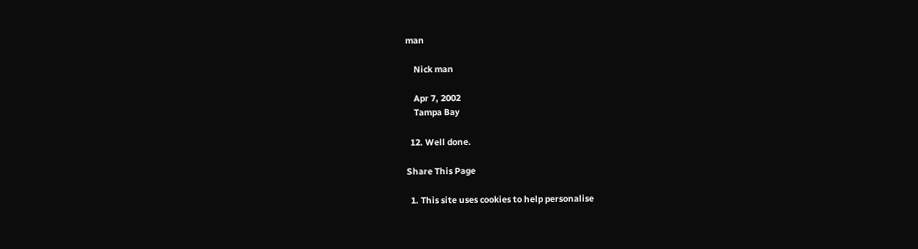man

    Nick man

    Apr 7, 2002
    Tampa Bay

  12. Well done.

Share This Page

  1. This site uses cookies to help personalise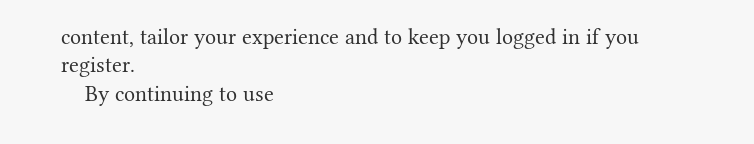content, tailor your experience and to keep you logged in if you register.
    By continuing to use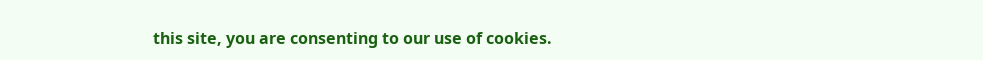this site, you are consenting to our use of cookies.